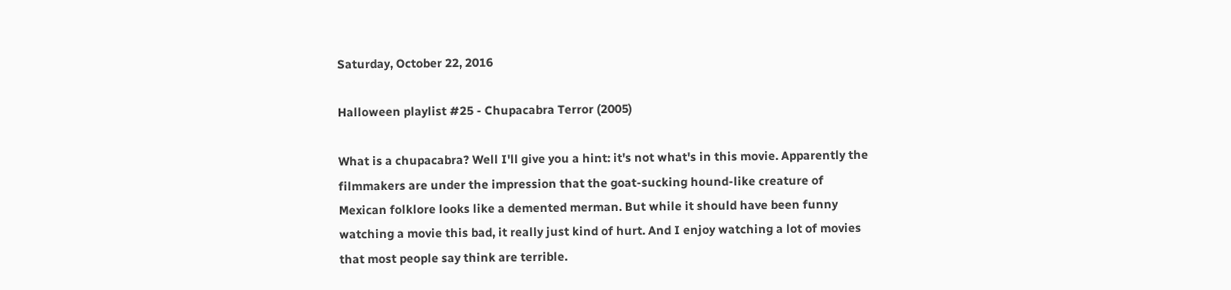Saturday, October 22, 2016

Halloween playlist #25 - Chupacabra Terror (2005)

What is a chupacabra? Well I'll give you a hint: it's not what's in this movie. Apparently the filmmakers are under the impression that the goat-sucking hound-like creature of Mexican folklore looks like a demented merman. But while it should have been funny watching a movie this bad, it really just kind of hurt. And I enjoy watching a lot of movies that most people say think are terrible.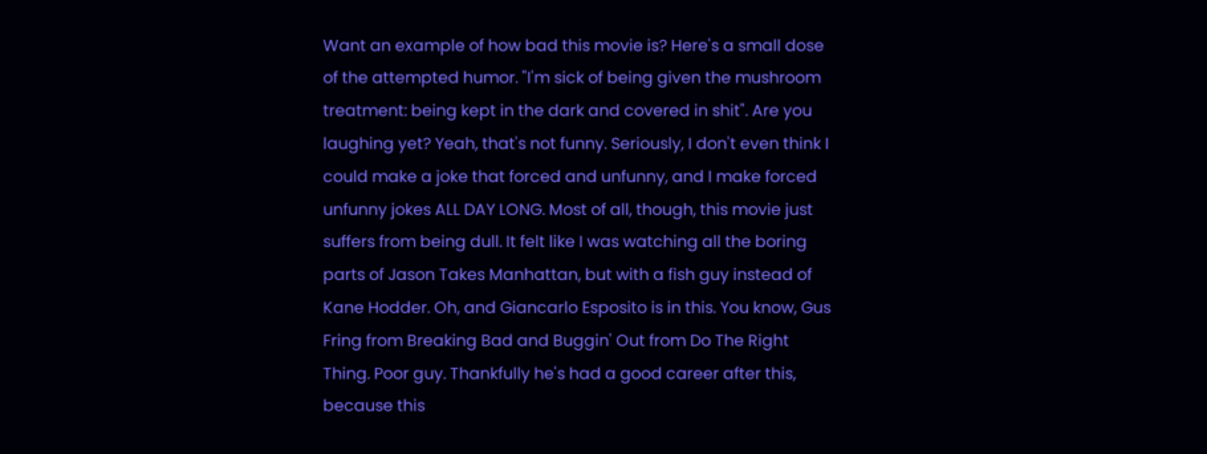Want an example of how bad this movie is? Here's a small dose of the attempted humor. "I'm sick of being given the mushroom treatment: being kept in the dark and covered in shit". Are you laughing yet? Yeah, that's not funny. Seriously, I don't even think I could make a joke that forced and unfunny, and I make forced unfunny jokes ALL DAY LONG. Most of all, though, this movie just suffers from being dull. It felt like I was watching all the boring parts of Jason Takes Manhattan, but with a fish guy instead of Kane Hodder. Oh, and Giancarlo Esposito is in this. You know, Gus Fring from Breaking Bad and Buggin' Out from Do The Right Thing. Poor guy. Thankfully he's had a good career after this, because this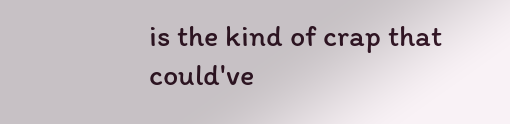is the kind of crap that could've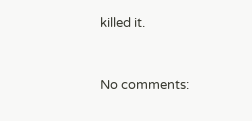killed it.


No comments: